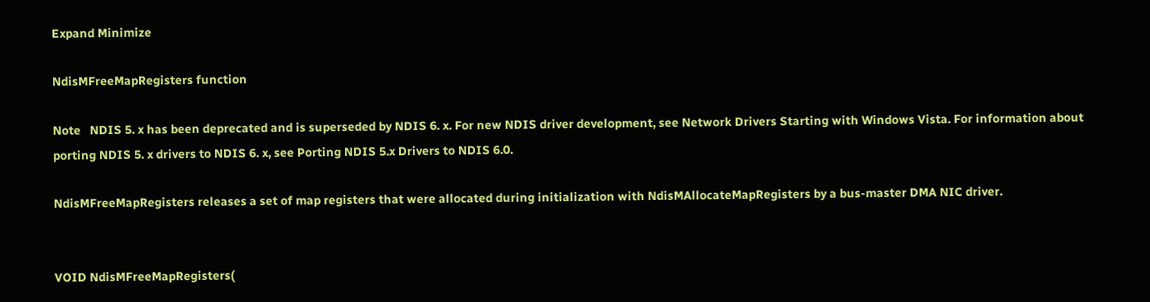Expand Minimize

NdisMFreeMapRegisters function

Note   NDIS 5. x has been deprecated and is superseded by NDIS 6. x. For new NDIS driver development, see Network Drivers Starting with Windows Vista. For information about porting NDIS 5. x drivers to NDIS 6. x, see Porting NDIS 5.x Drivers to NDIS 6.0.

NdisMFreeMapRegisters releases a set of map registers that were allocated during initialization with NdisMAllocateMapRegisters by a bus-master DMA NIC driver.


VOID NdisMFreeMapRegisters(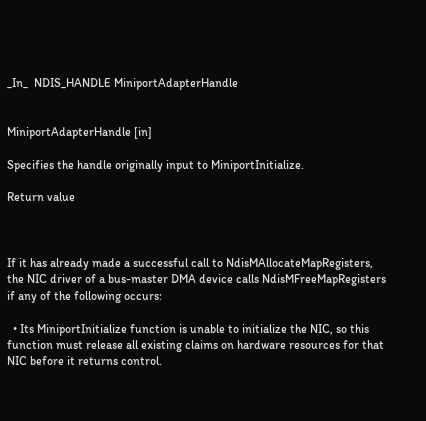_In_  NDIS_HANDLE MiniportAdapterHandle


MiniportAdapterHandle [in]

Specifies the handle originally input to MiniportInitialize.

Return value



If it has already made a successful call to NdisMAllocateMapRegisters, the NIC driver of a bus-master DMA device calls NdisMFreeMapRegisters if any of the following occurs:

  • Its MiniportInitialize function is unable to initialize the NIC, so this function must release all existing claims on hardware resources for that NIC before it returns control.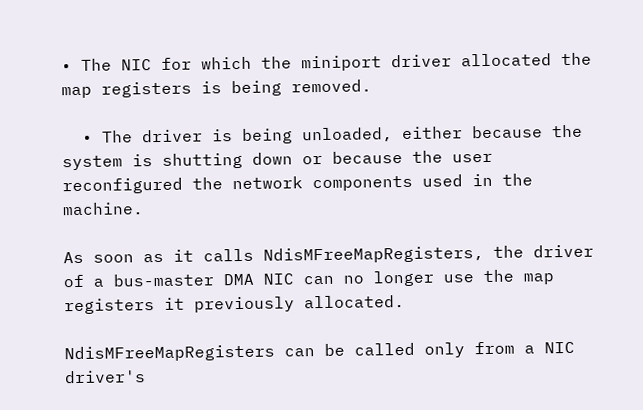• The NIC for which the miniport driver allocated the map registers is being removed.

  • The driver is being unloaded, either because the system is shutting down or because the user reconfigured the network components used in the machine.

As soon as it calls NdisMFreeMapRegisters, the driver of a bus-master DMA NIC can no longer use the map registers it previously allocated.

NdisMFreeMapRegisters can be called only from a NIC driver's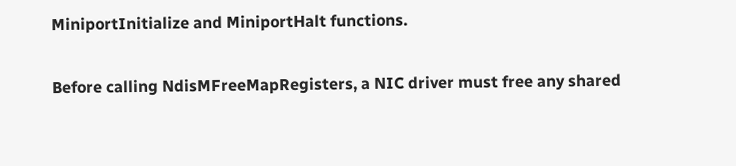MiniportInitialize and MiniportHalt functions.

Before calling NdisMFreeMapRegisters, a NIC driver must free any shared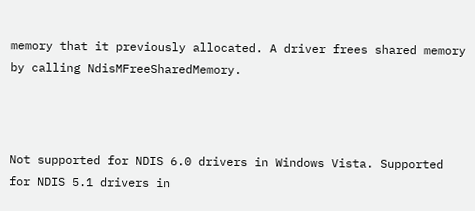memory that it previously allocated. A driver frees shared memory by calling NdisMFreeSharedMemory.



Not supported for NDIS 6.0 drivers in Windows Vista. Supported for NDIS 5.1 drivers in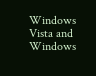Windows Vista and Windows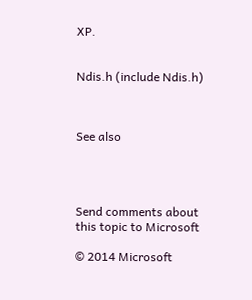XP.


Ndis.h (include Ndis.h)



See also




Send comments about this topic to Microsoft

© 2014 Microsoft